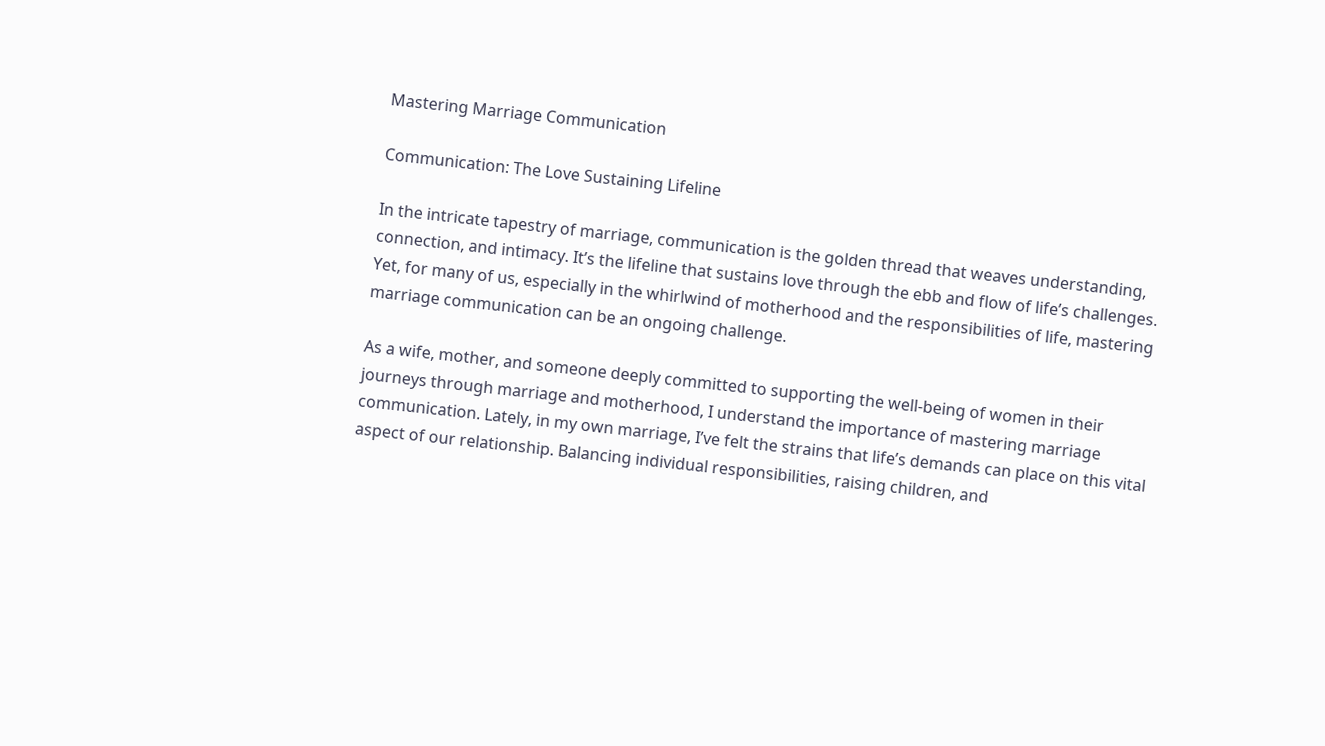Mastering Marriage Communication

Communication: The Love Sustaining Lifeline

In the intricate tapestry of marriage, communication is the golden thread that weaves understanding, connection, and intimacy. It’s the lifeline that sustains love through the ebb and flow of life’s challenges. Yet, for many of us, especially in the whirlwind of motherhood and the responsibilities of life, mastering marriage communication can be an ongoing challenge.

As a wife, mother, and someone deeply committed to supporting the well-being of women in their journeys through marriage and motherhood, I understand the importance of mastering marriage communication. Lately, in my own marriage, I’ve felt the strains that life’s demands can place on this vital aspect of our relationship. Balancing individual responsibilities, raising children, and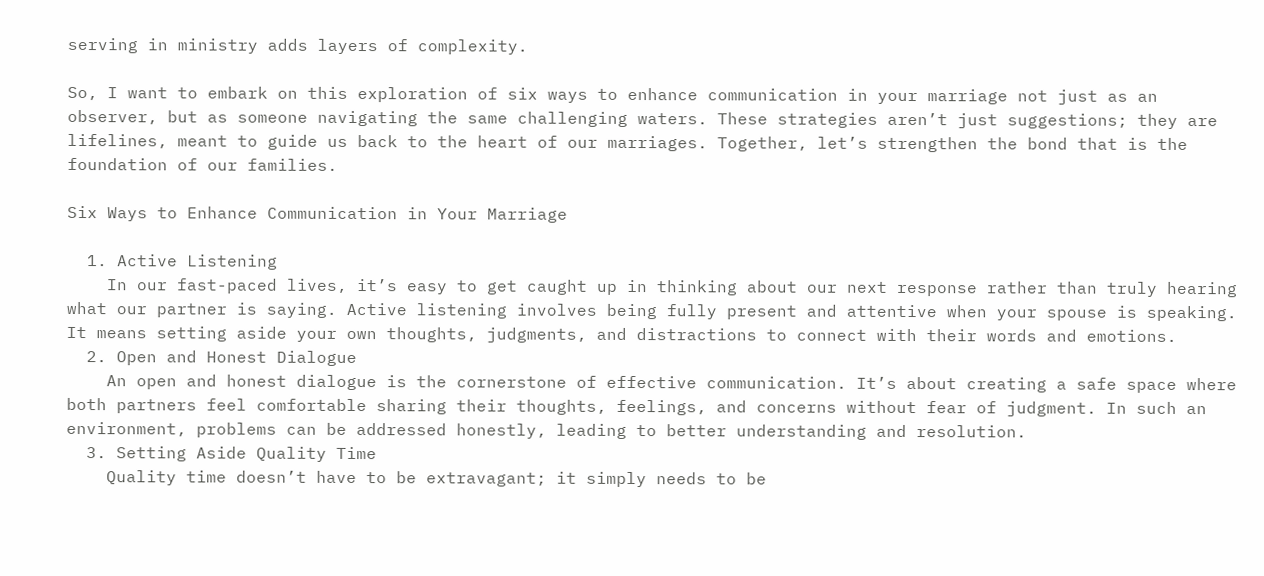serving in ministry adds layers of complexity.

So, I want to embark on this exploration of six ways to enhance communication in your marriage not just as an observer, but as someone navigating the same challenging waters. These strategies aren’t just suggestions; they are lifelines, meant to guide us back to the heart of our marriages. Together, let’s strengthen the bond that is the foundation of our families.

Six Ways to Enhance Communication in Your Marriage

  1. Active Listening
    In our fast-paced lives, it’s easy to get caught up in thinking about our next response rather than truly hearing what our partner is saying. Active listening involves being fully present and attentive when your spouse is speaking. It means setting aside your own thoughts, judgments, and distractions to connect with their words and emotions.
  2. Open and Honest Dialogue
    An open and honest dialogue is the cornerstone of effective communication. It’s about creating a safe space where both partners feel comfortable sharing their thoughts, feelings, and concerns without fear of judgment. In such an environment, problems can be addressed honestly, leading to better understanding and resolution.
  3. Setting Aside Quality Time
    Quality time doesn’t have to be extravagant; it simply needs to be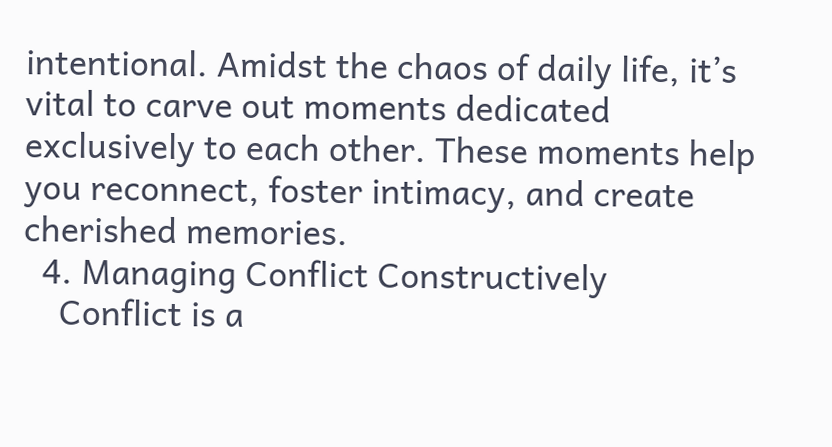intentional. Amidst the chaos of daily life, it’s vital to carve out moments dedicated exclusively to each other. These moments help you reconnect, foster intimacy, and create cherished memories.
  4. Managing Conflict Constructively
    Conflict is a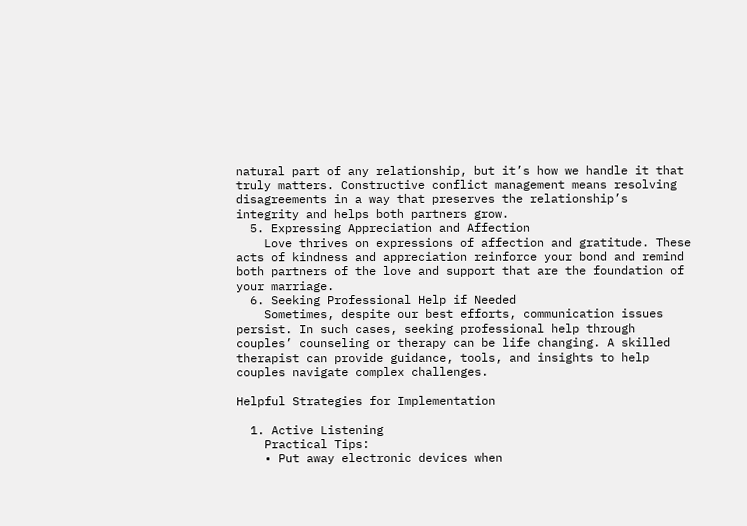natural part of any relationship, but it’s how we handle it that truly matters. Constructive conflict management means resolving disagreements in a way that preserves the relationship’s integrity and helps both partners grow.
  5. Expressing Appreciation and Affection
    Love thrives on expressions of affection and gratitude. These acts of kindness and appreciation reinforce your bond and remind both partners of the love and support that are the foundation of your marriage.
  6. Seeking Professional Help if Needed
    Sometimes, despite our best efforts, communication issues persist. In such cases, seeking professional help through couples’ counseling or therapy can be life changing. A skilled therapist can provide guidance, tools, and insights to help couples navigate complex challenges.

Helpful Strategies for Implementation

  1. Active Listening
    Practical Tips:
    • Put away electronic devices when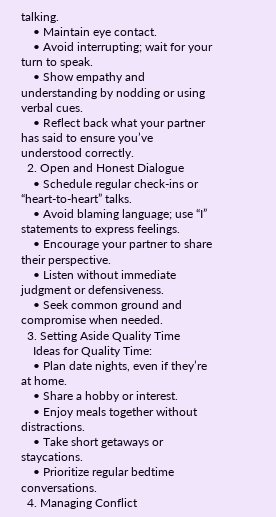talking.
    • Maintain eye contact.
    • Avoid interrupting; wait for your turn to speak.
    • Show empathy and understanding by nodding or using verbal cues.
    • Reflect back what your partner has said to ensure you’ve understood correctly.
  2. Open and Honest Dialogue
    • Schedule regular check-ins or “heart-to-heart” talks.
    • Avoid blaming language; use “I” statements to express feelings.
    • Encourage your partner to share their perspective.
    • Listen without immediate judgment or defensiveness.
    • Seek common ground and compromise when needed.
  3. Setting Aside Quality Time
    Ideas for Quality Time:
    • Plan date nights, even if they’re at home.
    • Share a hobby or interest.
    • Enjoy meals together without distractions.
    • Take short getaways or staycations.
    • Prioritize regular bedtime conversations.
  4. Managing Conflict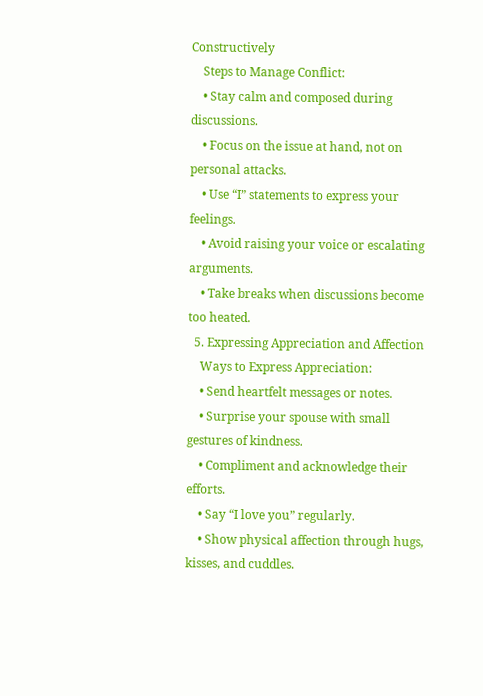Constructively
    Steps to Manage Conflict:
    • Stay calm and composed during discussions.
    • Focus on the issue at hand, not on personal attacks.
    • Use “I” statements to express your feelings.
    • Avoid raising your voice or escalating arguments.
    • Take breaks when discussions become too heated.
  5. Expressing Appreciation and Affection
    Ways to Express Appreciation:
    • Send heartfelt messages or notes.
    • Surprise your spouse with small gestures of kindness.
    • Compliment and acknowledge their efforts.
    • Say “I love you” regularly.
    • Show physical affection through hugs, kisses, and cuddles.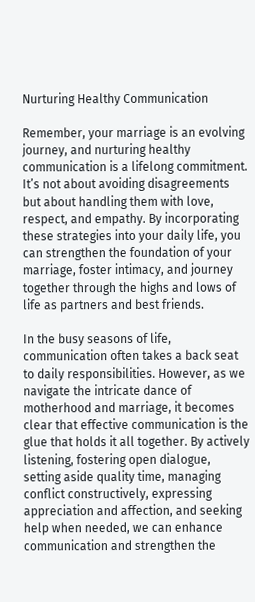Nurturing Healthy Communication

Remember, your marriage is an evolving journey, and nurturing healthy communication is a lifelong commitment. It’s not about avoiding disagreements but about handling them with love, respect, and empathy. By incorporating these strategies into your daily life, you can strengthen the foundation of your marriage, foster intimacy, and journey together through the highs and lows of life as partners and best friends.

In the busy seasons of life, communication often takes a back seat to daily responsibilities. However, as we navigate the intricate dance of motherhood and marriage, it becomes clear that effective communication is the glue that holds it all together. By actively listening, fostering open dialogue, setting aside quality time, managing conflict constructively, expressing appreciation and affection, and seeking help when needed, we can enhance communication and strengthen the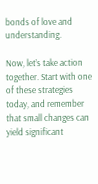bonds of love and understanding.

Now, let’s take action together. Start with one of these strategies today, and remember that small changes can yield significant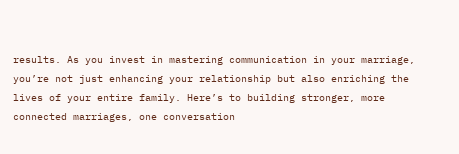results. As you invest in mastering communication in your marriage, you’re not just enhancing your relationship but also enriching the lives of your entire family. Here’s to building stronger, more connected marriages, one conversation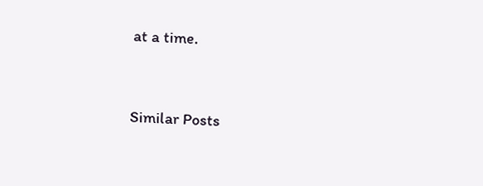at a time.


Similar Posts